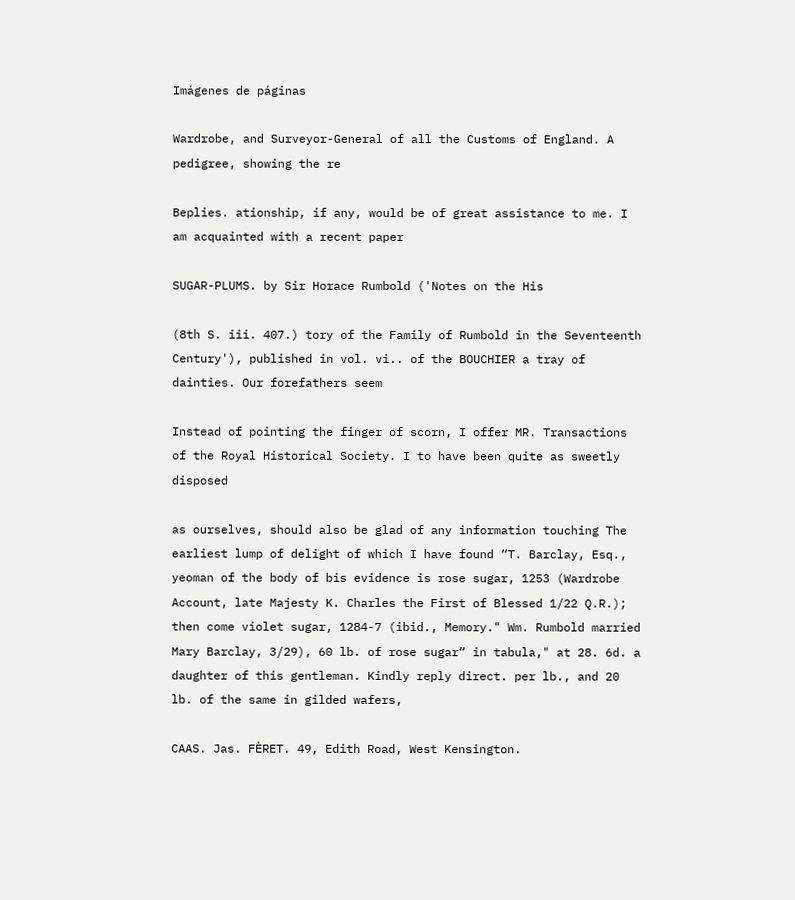Imágenes de páginas

Wardrobe, and Surveyor-General of all the Customs of England. A pedigree, showing the re

Beplies. ationship, if any, would be of great assistance to me. I am acquainted with a recent paper

SUGAR-PLUMS. by Sir Horace Rumbold ('Notes on the His

(8th S. iii. 407.) tory of the Family of Rumbold in the Seventeenth Century'), published in vol. vi.. of the BOUCHIER a tray of dainties. Our forefathers seem

Instead of pointing the finger of scorn, I offer MR. Transactions of the Royal Historical Society. I to have been quite as sweetly disposed

as ourselves, should also be glad of any information touching The earliest lump of delight of which I have found “T. Barclay, Esq., yeoman of the body of bis evidence is rose sugar, 1253 (Wardrobe Account, late Majesty K. Charles the First of Blessed 1/22 Q.R.); then come violet sugar, 1284-7 (ibid., Memory." Wm. Rumbold married Mary Barclay, 3/29), 60 lb. of rose sugar“ in tabula," at 28. 6d. a daughter of this gentleman. Kindly reply direct. per lb., and 20 lb. of the same in gilded wafers,

CAAS. Jas. FÈRET. 49, Edith Road, West Kensington.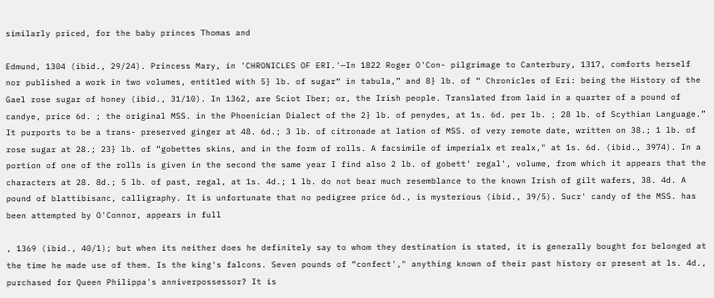similarly priced, for the baby princes Thomas and

Edmund, 1304 (ibid., 29/24). Princess Mary, in 'CHRONICLES OF ERI.'—In 1822 Roger O'Con- pilgrimage to Canterbury, 1317, comforts herself nor published a work in two volumes, entitled with 5} lb. of sugar“ in tabula,” and 8} lb. of “ Chronicles of Eri: being the History of the Gael rose sugar of honey (ibid., 31/10). In 1362, are Sciot Iber; or, the Irish people. Translated from laid in a quarter of a pound of candye, price 6d. ; the original MSS. in the Phoenician Dialect of the 2} lb. of penydes, at 1s. 6d. per lb. ; 28 lb. of Scythian Language.” It purports to be a trans- preserved ginger at 48. 6d.; 3 lb. of citronade at lation of MSS. of very remote date, written on 38.; 1 lb. of rose sugar at 28.; 23} lb. of “gobettes skins, and in the form of rolls. A facsimile of imperialx et realx," at 1s. 6d. (ibid., 3974). In a portion of one of the rolls is given in the second the same year I find also 2 lb. of gobett' regal', volume, from which it appears that the characters at 28. 8d.; 5 lb. of past, regal, at 1s. 4d.; 1 lb. do not bear much resemblance to the known Irish of gilt wafers, 38. 4d. A pound of blattibisanc, calligraphy. It is unfortunate that no pedigree price 6d., is mysterious (ibid., 39/5). Sucr' candy of the MSS. has been attempted by O'Connor, appears in full

, 1369 (ibid., 40/1); but when its neither does he definitely say to whom they destination is stated, it is generally bought for belonged at the time he made use of them. Is the king's falcons. Seven pounds of “confect'," anything known of their past history or present at ls. 4d., purchased for Queen Philippa's anniverpossessor? It is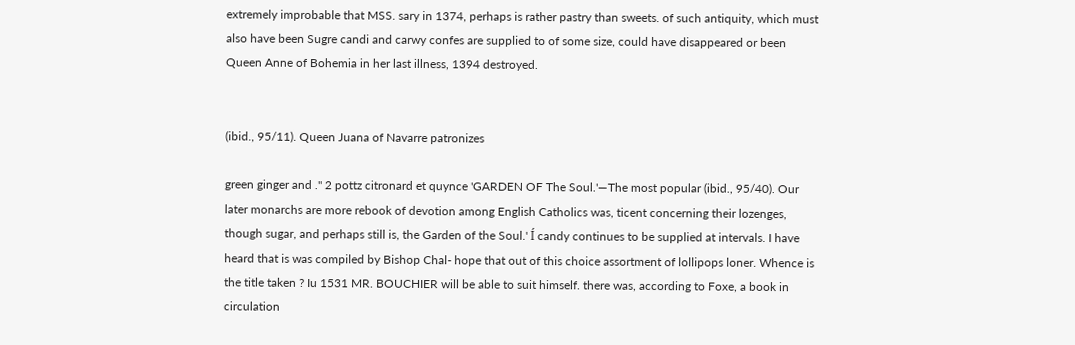extremely improbable that MSS. sary in 1374, perhaps is rather pastry than sweets. of such antiquity, which must also have been Sugre candi and carwy confes are supplied to of some size, could have disappeared or been Queen Anne of Bohemia in her last illness, 1394 destroyed.


(ibid., 95/11). Queen Juana of Navarre patronizes

green ginger and ." 2 pottz citronard et quynce 'GARDEN OF The Soul.'—The most popular (ibid., 95/40). Our later monarchs are more rebook of devotion among English Catholics was, ticent concerning their lozenges, though sugar, and perhaps still is, the Garden of the Soul.' Í candy continues to be supplied at intervals. I have heard that is was compiled by Bishop Chal- hope that out of this choice assortment of lollipops loner. Whence is the title taken ? Iu 1531 MR. BOUCHIER will be able to suit himself. there was, according to Foxe, a book in circulation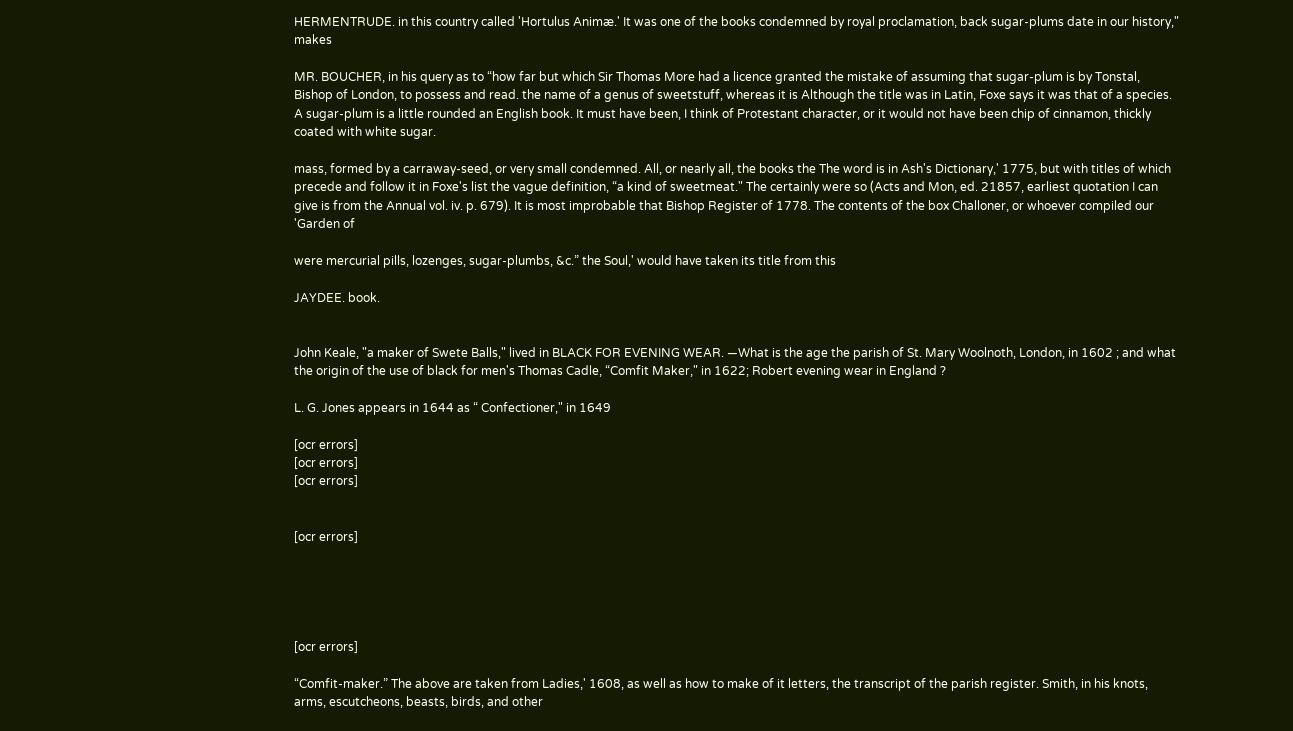HERMENTRUDE. in this country called 'Hortulus Animæ.' It was one of the books condemned by royal proclamation, back sugar-plums date in our history," makes

MR. BOUCHER, in his query as to “how far but which Sir Thomas More had a licence granted the mistake of assuming that sugar-plum is by Tonstal, Bishop of London, to possess and read. the name of a genus of sweetstuff, whereas it is Although the title was in Latin, Foxe says it was that of a species. A sugar-plum is a little rounded an English book. It must have been, I think of Protestant character, or it would not have been chip of cinnamon, thickly coated with white sugar.

mass, formed by a carraway-seed, or very small condemned. All, or nearly all, the books the The word is in Ash's Dictionary,' 1775, but with titles of which precede and follow it in Foxe's list the vague definition, “a kind of sweetmeat." The certainly were so (Acts and Mon, ed. 21857, earliest quotation I can give is from the Annual vol. iv. p. 679). It is most improbable that Bishop Register of 1778. The contents of the box Challoner, or whoever compiled our 'Garden of

were mercurial pills, lozenges, sugar-plumbs, &c.” the Soul,' would have taken its title from this

JAYDEE. book.


John Keale, "a maker of Swete Balls," lived in BLACK FOR EVENING WEAR. —What is the age the parish of St. Mary Woolnoth, London, in 1602 ; and what the origin of the use of black for men's Thomas Cadle, “Comfit Maker," in 1622; Robert evening wear in England ?

L. G. Jones appears in 1644 as “ Confectioner," in 1649

[ocr errors]
[ocr errors]
[ocr errors]


[ocr errors]





[ocr errors]

“Comfit-maker.” The above are taken from Ladies,' 1608, as well as how to make of it letters, the transcript of the parish register. Smith, in his knots, arms, escutcheons, beasts, birds, and other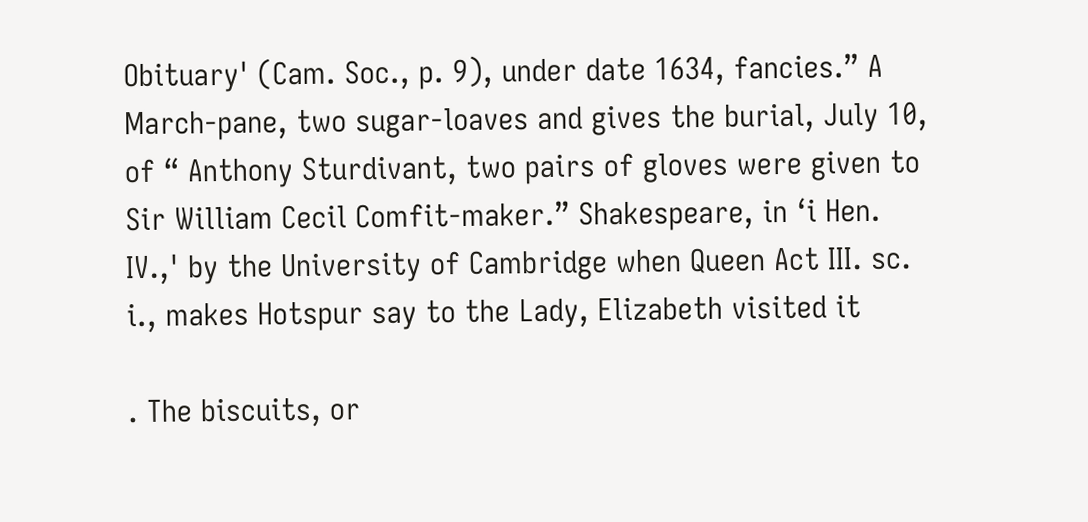Obituary' (Cam. Soc., p. 9), under date 1634, fancies.” A March-pane, two sugar-loaves and gives the burial, July 10, of “ Anthony Sturdivant, two pairs of gloves were given to Sir William Cecil Comfit-maker.” Shakespeare, in ‘i Hen. IV.,' by the University of Cambridge when Queen Act III. sc. i., makes Hotspur say to the Lady, Elizabeth visited it

. The biscuits, or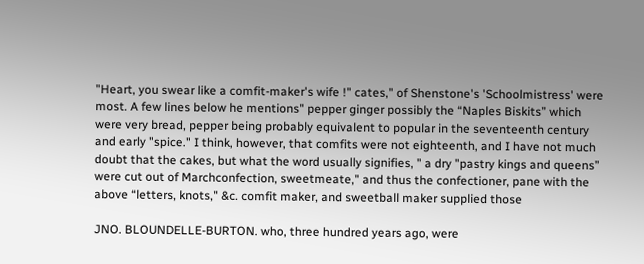"Heart, you swear like a comfit-maker's wife !" cates," of Shenstone's 'Schoolmistress' were most. A few lines below he mentions" pepper ginger possibly the “Naples Biskits” which were very bread, pepper being probably equivalent to popular in the seventeenth century and early "spice." I think, however, that comfits were not eighteenth, and I have not much doubt that the cakes, but what the word usually signifies, " a dry "pastry kings and queens” were cut out of Marchconfection, sweetmeate," and thus the confectioner, pane with the above “letters, knots," &c. comfit maker, and sweetball maker supplied those

JNO. BLOUNDELLE-BURTON. who, three hundred years ago, were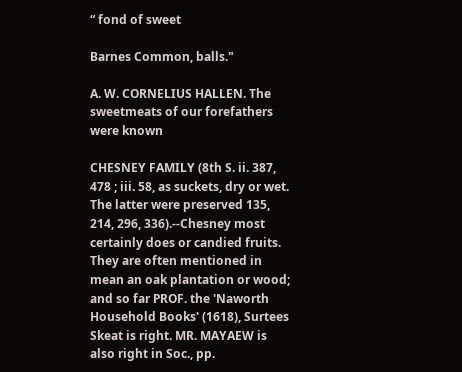“ fond of sweet

Barnes Common, balls."

A. W. CORNELIUS HALLEN. The sweetmeats of our forefathers were known

CHESNEY FAMILY (8th S. ii. 387, 478 ; iii. 58, as suckets, dry or wet. The latter were preserved 135, 214, 296, 336).--Chesney most certainly does or candied fruits. They are often mentioned in mean an oak plantation or wood; and so far PROF. the 'Naworth Household Books' (1618), Surtees Skeat is right. MR. MAYAEW is also right in Soc., pp.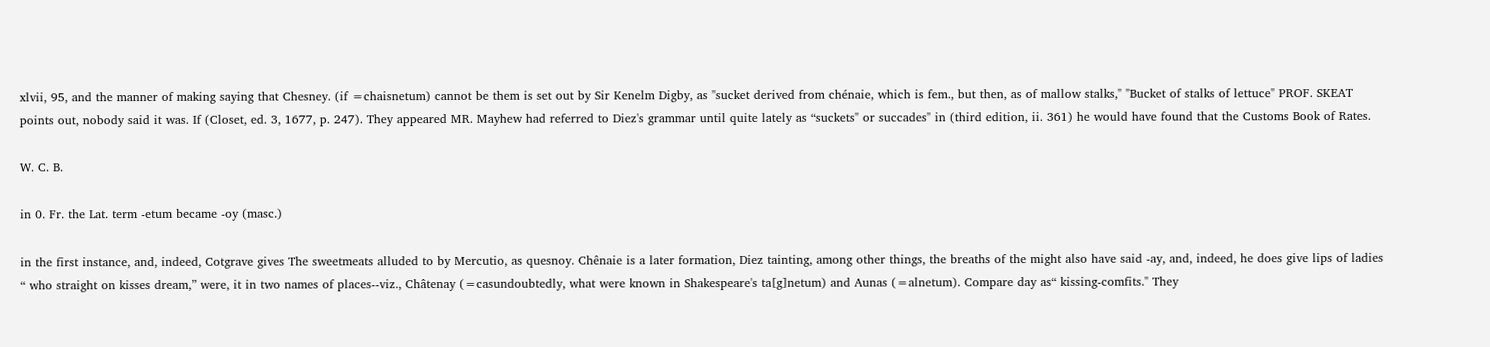xlvii, 95, and the manner of making saying that Chesney. (if =chaisnetum) cannot be them is set out by Sir Kenelm Digby, as "sucket derived from chénaie, which is fem., but then, as of mallow stalks," "Bucket of stalks of lettuce" PROF. SKEAT points out, nobody said it was. If (Closet, ed. 3, 1677, p. 247). They appeared MR. Mayhew had referred to Diez's grammar until quite lately as “suckets" or succades" in (third edition, ii. 361) he would have found that the Customs Book of Rates.

W. C. B.

in 0. Fr. the Lat. term -etum became -oy (masc.)

in the first instance, and, indeed, Cotgrave gives The sweetmeats alluded to by Mercutio, as quesnoy. Chênaie is a later formation, Diez tainting, among other things, the breaths of the might also have said -ay, and, indeed, he does give lips of ladies “ who straight on kisses dream,” were, it in two names of places--viz., Châtenay (=casundoubtedly, what were known in Shakespeare's ta[g]netum) and Aunas (=alnetum). Compare day as“ kissing-comfits." They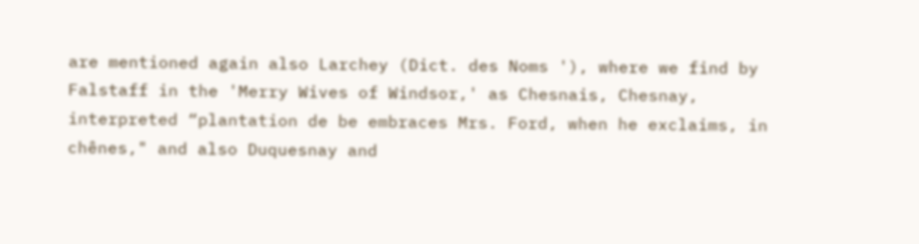are mentioned again also Larchey (Dict. des Noms '), where we find by Falstaff in the 'Merry Wives of Windsor,' as Chesnais, Chesnay, interpreted “plantation de be embraces Mrs. Ford, when he exclaims, in chênes," and also Duquesnay and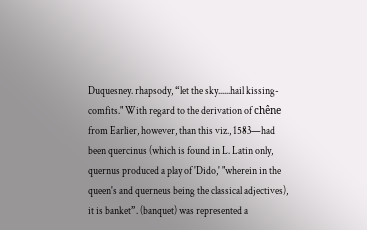Duquesney. rhapsody, “let the sky......hail kissing-comfits." With regard to the derivation of chêne from Earlier, however, than this viz., 1583—had been quercinus (which is found in L. Latin only, quernus produced a play of 'Dido,' "wherein in the queen's and querneus being the classical adjectives), it is banket”. (banquet) was represented a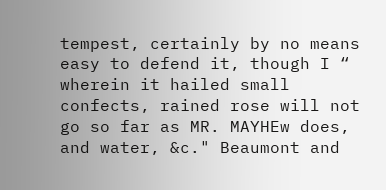tempest, certainly by no means easy to defend it, though I “ wherein it hailed small confects, rained rose will not go so far as MR. MAYHEw does, and water, &c." Beaumont and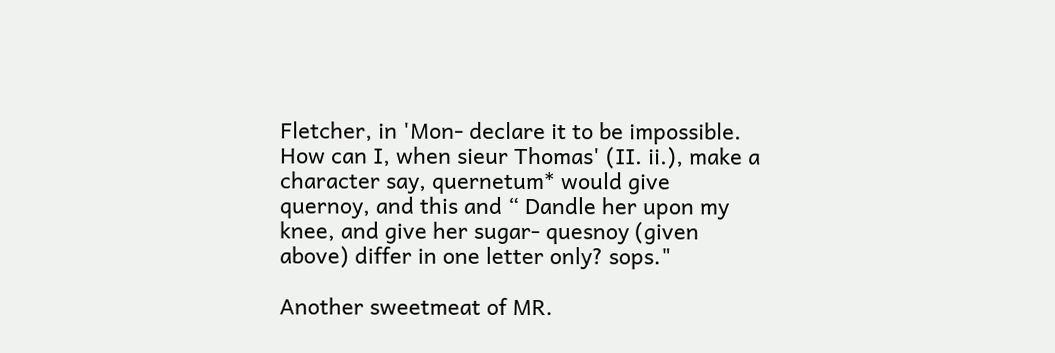Fletcher, in 'Mon- declare it to be impossible. How can I, when sieur Thomas' (II. ii.), make a character say, quernetum* would give quernoy, and this and “ Dandle her upon my knee, and give her sugar- quesnoy (given above) differ in one letter only? sops."

Another sweetmeat of MR.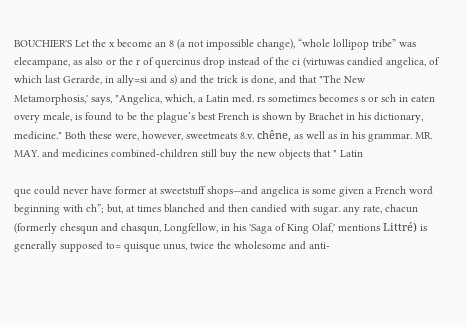BOUCHIER'S Let the x become an 8 (a not impossible change), “whole lollipop tribe” was elecampane, as also or the r of quercinus drop instead of the ci (virtuwas candied angelica, of which last Gerarde, in ally=si and s) and the trick is done, and that "The New Metamorphosis,' says, "Angelica, which, a Latin med. rs sometimes becomes s or sch in eaten overy meale, is found to be the plague’s best French is shown by Brachet in his dictionary, medicine." Both these were, however, sweetmeats 8.v. chêne, as well as in his grammar. MR. MAY. and medicines combined-children still buy the new objects that " Latin

que could never have former at sweetstuff shops—and angelica is some given a French word beginning with ch”; but, at times blanched and then candied with sugar. any rate, chacun (formerly chesqun and chasqun, Longfellow, in his 'Saga of King Olaf,' mentions Littré) is generally supposed to= quisque unus, twice the wholesome and anti-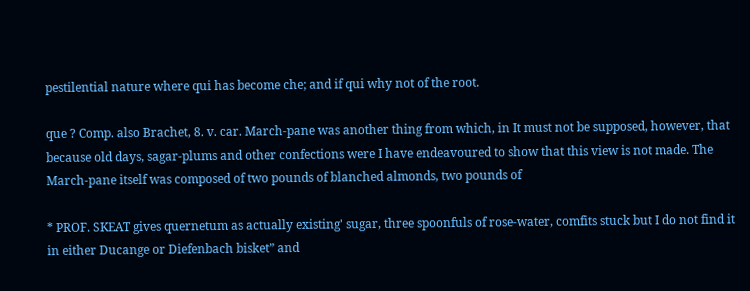pestilential nature where qui has become che; and if qui why not of the root.

que ? Comp. also Brachet, 8. v. car. March-pane was another thing from which, in It must not be supposed, however, that because old days, sagar-plums and other confections were I have endeavoured to show that this view is not made. The March-pane itself was composed of two pounds of blanched almonds, two pounds of

* PROF. SKEAT gives quernetum as actually existing' sugar, three spoonfuls of rose-water, comfits stuck but I do not find it in either Ducange or Diefenbach bisket” and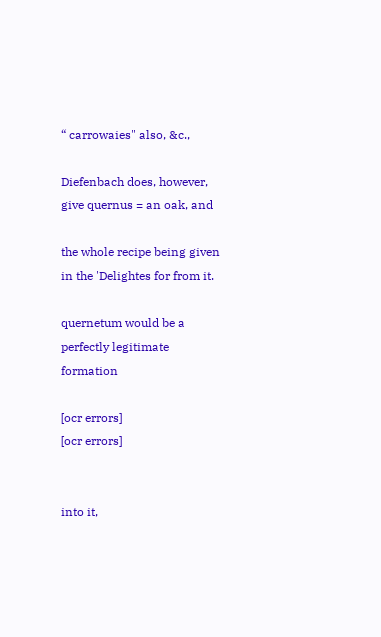“ carrowaies" also, &c.,

Diefenbach does, however, give quernus = an oak, and

the whole recipe being given in the 'Delightes for from it.

quernetum would be a perfectly legitimate formation

[ocr errors]
[ocr errors]


into it,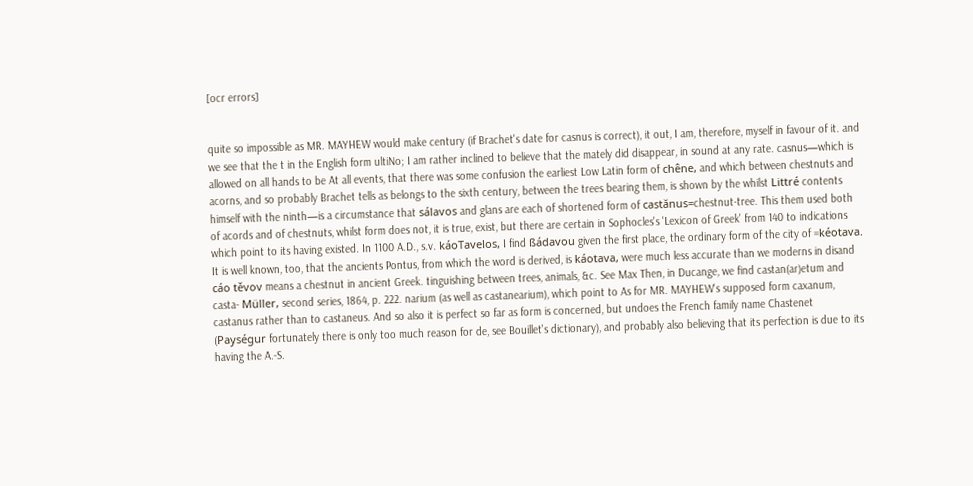[ocr errors]


quite so impossible as MR. MAYHEW would make century (if Brachet's date for casnus is correct), it out, I am, therefore, myself in favour of it. and we see that the t in the English form ultiNo; I am rather inclined to believe that the mately did disappear, in sound at any rate. casnus—which is allowed on all hands to be At all events, that there was some confusion the earliest Low Latin form of chêne, and which between chestnuts and acorns, and so probably Brachet tells as belongs to the sixth century, between the trees bearing them, is shown by the whilst Littré contents himself with the ninth—is a circumstance that sálavos and glans are each of shortened form of castănus=chestnut-tree. This them used both of acords and of chestnuts, whilst form does not, it is true, exist, but there are certain in Sophocles's 'Lexicon of Greek' from 140 to indications which point to its having existed. In 1100 A.D., s.v. káoTavelos, I find ßádavou given the first place, the ordinary form of the city of =kéotava. It is well known, too, that the ancients Pontus, from which the word is derived, is káotava, were much less accurate than we moderns in disand cáo těvov means a chestnut in ancient Greek. tinguishing between trees, animals, &c. See Max Then, in Ducange, we find castan(ar)etum and casta- Müller, second series, 1864, p. 222. narium (as well as castanearium), which point to As for MR. MAYHEW's supposed form caxanum, castanus rather than to castaneus. And so also it is perfect so far as form is concerned, but undoes the French family name Chastenet (Paységur fortunately there is only too much reason for de, see Bouillet's dictionary), and probably also believing that its perfection is due to its having the A.-S.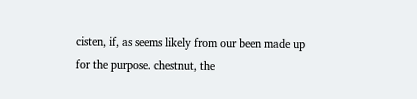cisten, if, as seems likely from our been made up for the purpose. chestnut, the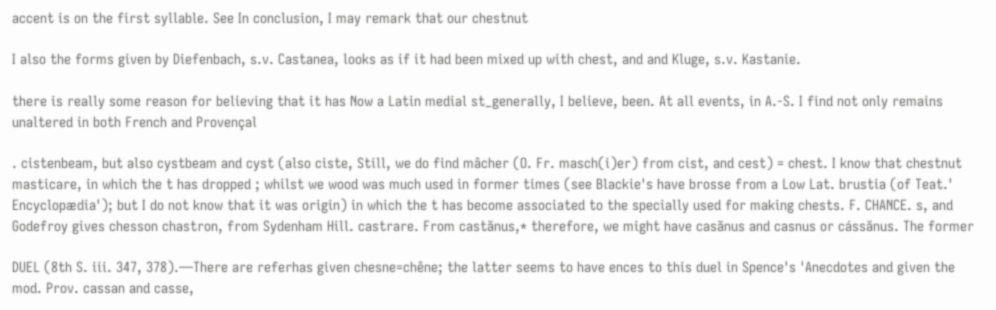accent is on the first syllable. See In conclusion, I may remark that our chestnut

I also the forms given by Diefenbach, s.v. Castanea, looks as if it had been mixed up with chest, and and Kluge, s.v. Kastanie.

there is really some reason for believing that it has Now a Latin medial st_generally, I believe, been. At all events, in A.-S. I find not only remains unaltered in both French and Provençal

. cistenbeam, but also cystbeam and cyst (also ciste, Still, we do find mâcher (O. Fr. masch(i)er) from cist, and cest) = chest. I know that chestnut masticare, in which the t has dropped ; whilst we wood was much used in former times (see Blackie's have brosse from a Low Lat. brustia (of Teat.' Encyclopædia'); but I do not know that it was origin) in which the t has become associated to the specially used for making chests. F. CHANCE. s, and Godefroy gives chesson chastron, from Sydenham Hill. castrare. From castănus,* therefore, we might have casănus and casnus or cássănus. The former

DUEL (8th S. iii. 347, 378).—There are referhas given chesne=chêne; the latter seems to have ences to this duel in Spence's 'Anecdotes and given the mod. Prov. cassan and casse,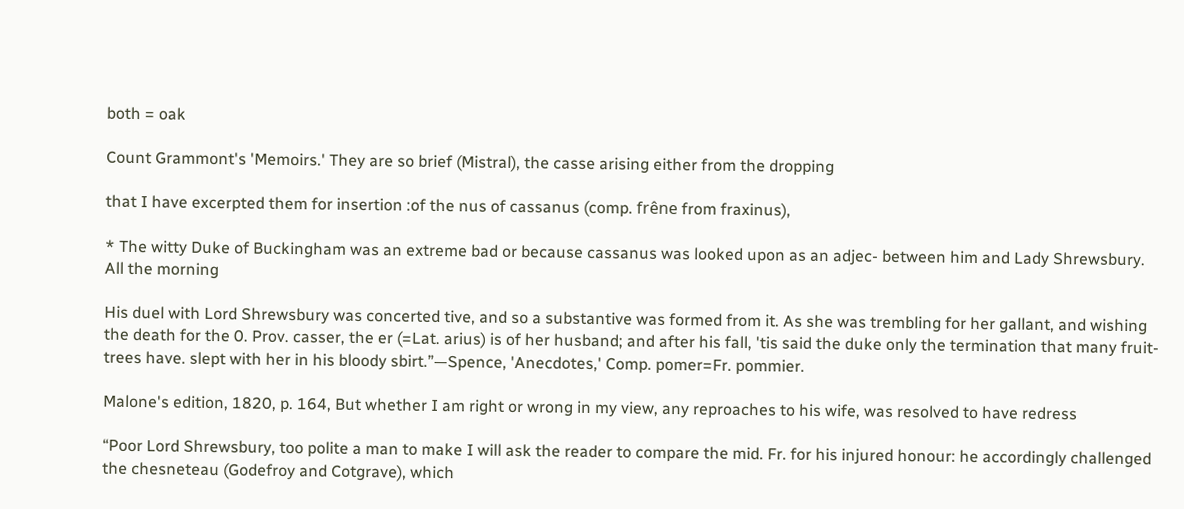both = oak

Count Grammont's 'Memoirs.' They are so brief (Mistral), the casse arising either from the dropping

that I have excerpted them for insertion :of the nus of cassanus (comp. frêne from fraxinus),

* The witty Duke of Buckingham was an extreme bad or because cassanus was looked upon as an adjec- between him and Lady Shrewsbury. All the morning

His duel with Lord Shrewsbury was concerted tive, and so a substantive was formed from it. As she was trembling for her gallant, and wishing the death for the 0. Prov. casser, the er (=Lat. arius) is of her husband; and after his fall, 'tis said the duke only the termination that many fruit-trees have. slept with her in his bloody sbirt.”—Spence, 'Anecdotes,' Comp. pomer=Fr. pommier.

Malone's edition, 1820, p. 164, But whether I am right or wrong in my view, any reproaches to his wife, was resolved to have redress

“Poor Lord Shrewsbury, too polite a man to make I will ask the reader to compare the mid. Fr. for his injured honour: he accordingly challenged the chesneteau (Godefroy and Cotgrave), which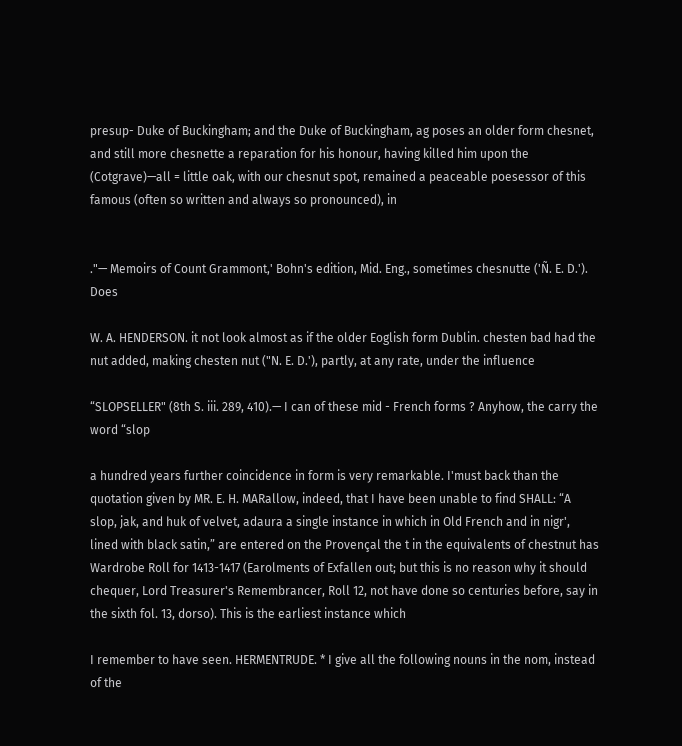presup- Duke of Buckingham; and the Duke of Buckingham, ag poses an older form chesnet, and still more chesnette a reparation for his honour, having killed him upon the (Cotgrave)—all = little oak, with our chesnut spot, remained a peaceable poesessor of this famous (often so written and always so pronounced), in


."— Memoirs of Count Grammont,' Bohn's edition, Mid. Eng., sometimes chesnutte ('Ñ. E. D.'). Does

W. A. HENDERSON. it not look almost as if the older Eoglish form Dublin. chesten bad had the nut added, making chesten nut ("N. E. D.'), partly, at any rate, under the influence

“SLOPSELLER" (8th S. iii. 289, 410).— I can of these mid - French forms ? Anyhow, the carry the word “slop

a hundred years further coincidence in form is very remarkable. I'must back than the quotation given by MR. E. H. MARallow, indeed, that I have been unable to find SHALL: “A slop, jak, and huk of velvet, adaura a single instance in which in Old French and in nigr', lined with black satin,” are entered on the Provençal the t in the equivalents of chestnut has Wardrobe Roll for 1413-1417 (Earolments of Exfallen out; but this is no reason why it should chequer, Lord Treasurer's Remembrancer, Roll 12, not have done so centuries before, say in the sixth fol. 13, dorso). This is the earliest instance which

I remember to have seen. HERMENTRUDE. * I give all the following nouns in the nom, instead of the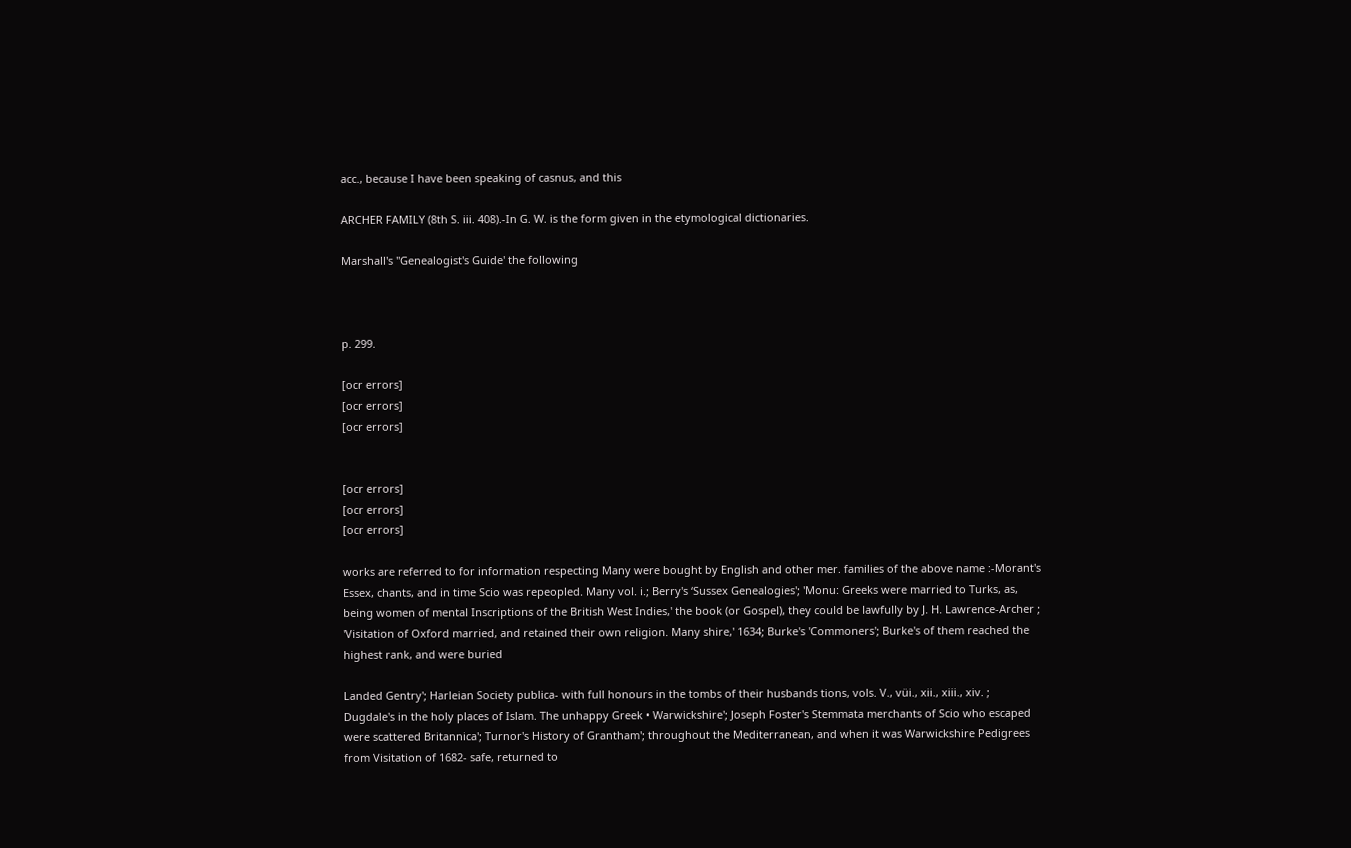acc., because I have been speaking of casnus, and this

ARCHER FAMILY (8th S. iii. 408).-In G. W. is the form given in the etymological dictionaries.

Marshall's "Genealogist's Guide' the following



p. 299.

[ocr errors]
[ocr errors]
[ocr errors]


[ocr errors]
[ocr errors]
[ocr errors]

works are referred to for information respecting Many were bought by English and other mer. families of the above name :-Morant's Essex, chants, and in time Scio was repeopled. Many vol. i.; Berry's ‘Sussex Genealogies'; 'Monu: Greeks were married to Turks, as, being women of mental Inscriptions of the British West Indies,' the book (or Gospel), they could be lawfully by J. H. Lawrence-Archer ; 'Visitation of Oxford married, and retained their own religion. Many shire,' 1634; Burke's 'Commoners'; Burke's of them reached the highest rank, and were buried

Landed Gentry'; Harleian Society publica- with full honours in the tombs of their husbands tions, vols. V., vüi., xii., xiii., xiv. ; Dugdale's in the holy places of Islam. The unhappy Greek • Warwickshire'; Joseph Foster's Stemmata merchants of Scio who escaped were scattered Britannica'; Turnor's History of Grantham'; throughout the Mediterranean, and when it was Warwickshire Pedigrees from Visitation of 1682- safe, returned to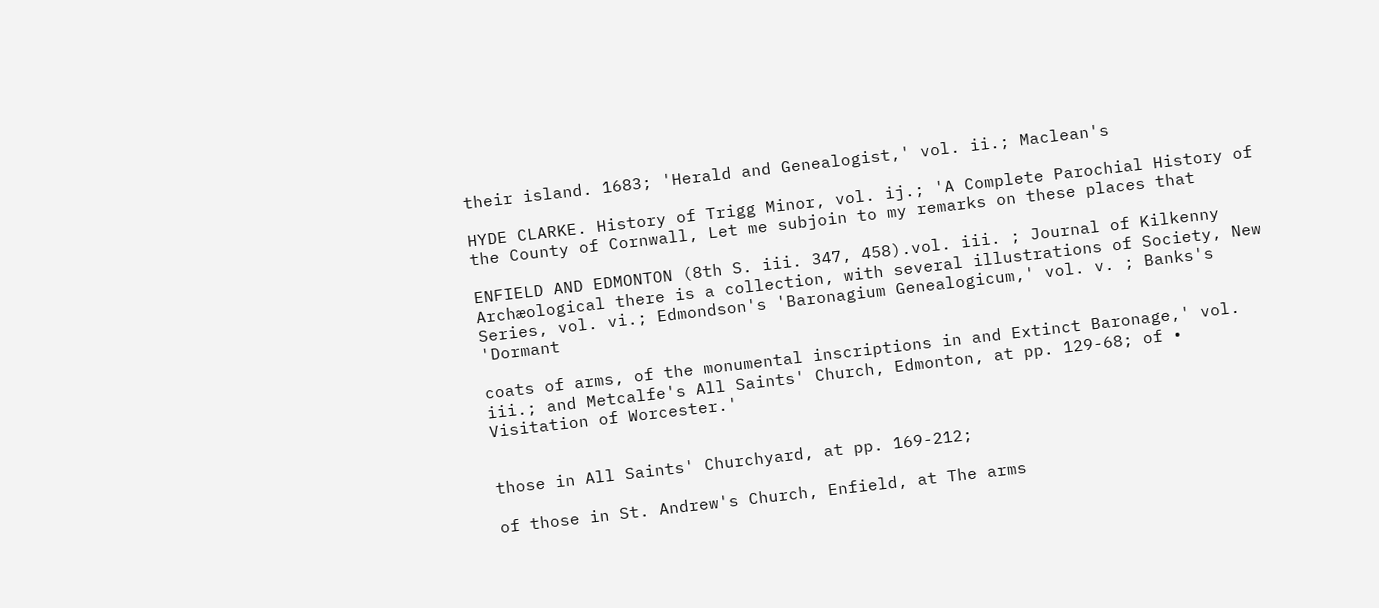their island. 1683; 'Herald and Genealogist,' vol. ii.; Maclean's

HYDE CLARKE. History of Trigg Minor, vol. ij.; 'A Complete Parochial History of the County of Cornwall, Let me subjoin to my remarks on these places that

ENFIELD AND EDMONTON (8th S. iii. 347, 458).vol. iii. ; Journal of Kilkenny Archæological there is a collection, with several illustrations of Society, New Series, vol. vi.; Edmondson's 'Baronagium Genealogicum,' vol. v. ; Banks's 'Dormant

coats of arms, of the monumental inscriptions in and Extinct Baronage,' vol. iii.; and Metcalfe's All Saints' Church, Edmonton, at pp. 129-68; of • Visitation of Worcester.'


those in All Saints' Churchyard, at pp. 169-212;

of those in St. Andrew's Church, Enfield, at The arms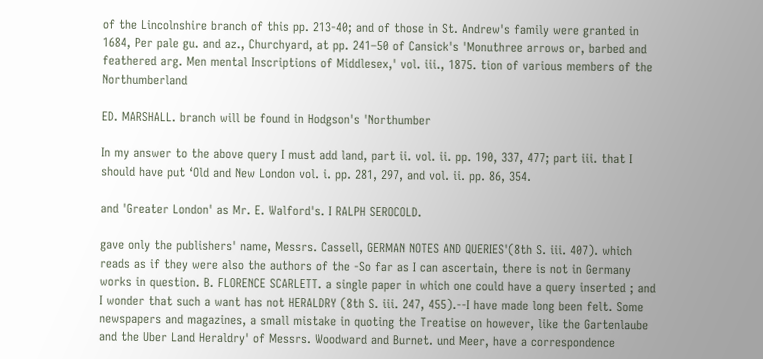of the Lincolnshire branch of this pp. 213-40; and of those in St. Andrew's family were granted in 1684, Per pale gu. and az., Churchyard, at pp. 241–50 of Cansick's 'Monuthree arrows or, barbed and feathered arg. Men mental Inscriptions of Middlesex,' vol. iii., 1875. tion of various members of the Northumberland

ED. MARSHALL. branch will be found in Hodgson's 'Northumber

In my answer to the above query I must add land, part ii. vol. ii. pp. 190, 337, 477; part iii. that I should have put ‘Old and New London vol. i. pp. 281, 297, and vol. ii. pp. 86, 354.

and 'Greater London' as Mr. E. Walford's. I RALPH SEROCOLD.

gave only the publishers' name, Messrs. Cassell, GERMAN NOTES AND QUERIES'(8th S. iii. 407). which reads as if they were also the authors of the -So far as I can ascertain, there is not in Germany works in question. B. FLORENCE SCARLETT. a single paper in which one could have a query inserted ; and I wonder that such a want has not HERALDRY (8th S. iii. 247, 455).--I have made long been felt. Some newspapers and magazines, a small mistake in quoting the Treatise on however, like the Gartenlaube and the Uber Land Heraldry' of Messrs. Woodward and Burnet. und Meer, have a correspondence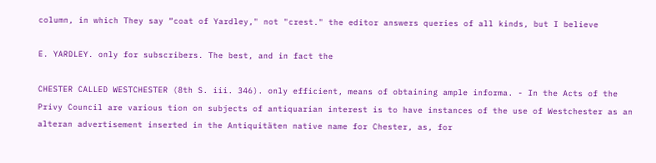column, in which They say “coat of Yardley," not "crest." the editor answers queries of all kinds, but I believe

E. YARDLEY. only for subscribers. The best, and in fact the

CHESTER CALLED WESTCHESTER (8th S. iii. 346). only efficient, means of obtaining ample informa. - In the Acts of the Privy Council are various tion on subjects of antiquarian interest is to have instances of the use of Westchester as an alteran advertisement inserted in the Antiquitäten native name for Chester, as, for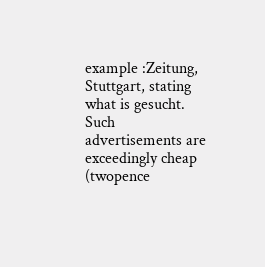example :Zeitung, Stuttgart, stating what is gesucht. Such advertisements are exceedingly cheap (twopence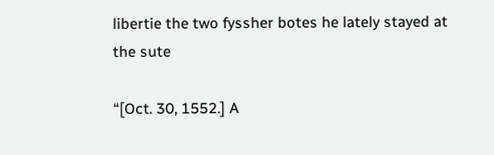libertie the two fyssher botes he lately stayed at the sute

“[Oct. 30, 1552.] A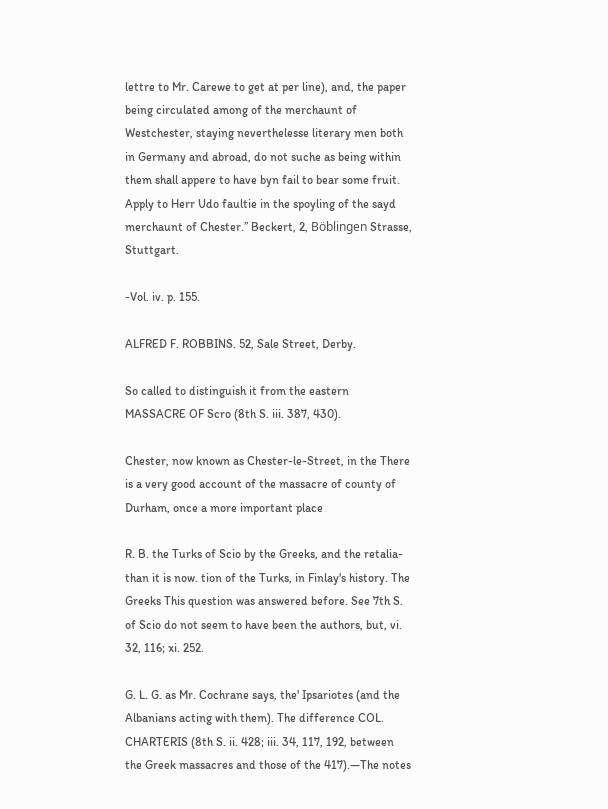lettre to Mr. Carewe to get at per line), and, the paper being circulated among of the merchaunt of Westchester, staying neverthelesse literary men both in Germany and abroad, do not suche as being within them shall appere to have byn fail to bear some fruit. Apply to Herr Udo faultie in the spoyling of the sayd merchaunt of Chester.” Beckert, 2, Böblingen Strasse, Stuttgart.

-Vol. iv. p. 155.

ALFRED F. ROBBINS. 52, Sale Street, Derby.

So called to distinguish it from the eastern MASSACRE OF Scro (8th S. iii. 387, 430).

Chester, now known as Chester-le-Street, in the There is a very good account of the massacre of county of Durham, once a more important place

R. B. the Turks of Scio by the Greeks, and the retalia- than it is now. tion of the Turks, in Finlay's history. The Greeks This question was answered before. See 7th S. of Scio do not seem to have been the authors, but, vi. 32, 116; xi. 252.

G. L. G. as Mr. Cochrane says, the' Ipsariotes (and the Albanians acting with them). The difference COL. CHARTERIS (8th S. ii. 428; iii. 34, 117, 192, between the Greek massacres and those of the 417).—The notes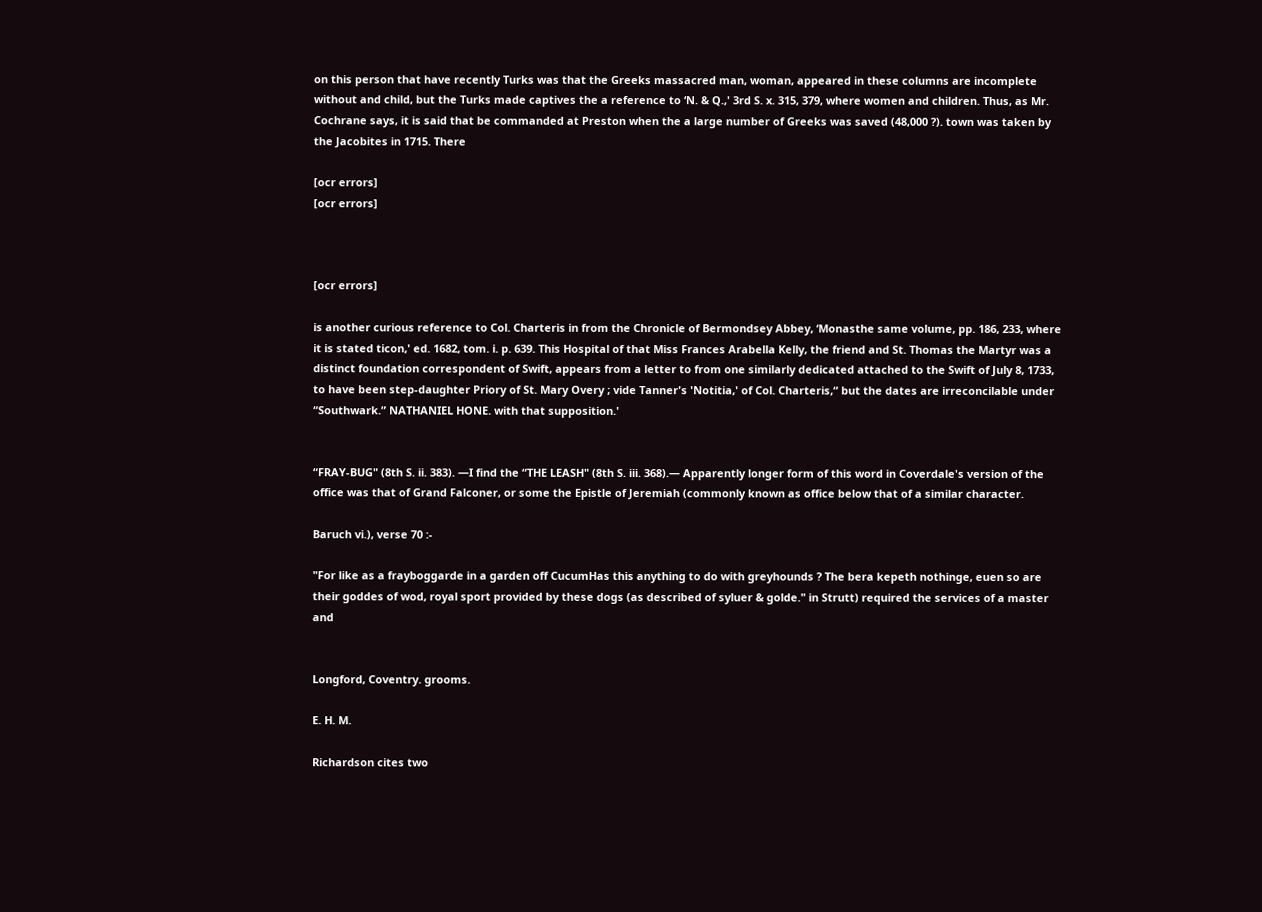on this person that have recently Turks was that the Greeks massacred man, woman, appeared in these columns are incomplete without and child, but the Turks made captives the a reference to ‘N. & Q.,' 3rd S. x. 315, 379, where women and children. Thus, as Mr. Cochrane says, it is said that be commanded at Preston when the a large number of Greeks was saved (48,000 ?). town was taken by the Jacobites in 1715. There

[ocr errors]
[ocr errors]



[ocr errors]

is another curious reference to Col. Charteris in from the Chronicle of Bermondsey Abbey, ‘Monasthe same volume, pp. 186, 233, where it is stated ticon,' ed. 1682, tom. i. p. 639. This Hospital of that Miss Frances Arabella Kelly, the friend and St. Thomas the Martyr was a distinct foundation correspondent of Swift, appears from a letter to from one similarly dedicated attached to the Swift of July 8, 1733, to have been step-daughter Priory of St. Mary Overy ; vide Tanner's 'Notitia,' of Col. Charteris,“ but the dates are irreconcilable under “Southwark.” NATHANIEL HONE. with that supposition.'


“FRAY-BUG" (8th S. ii. 383). —I find the “THE LEASH" (8th S. iii. 368).— Apparently longer form of this word in Coverdale's version of the office was that of Grand Falconer, or some the Epistle of Jeremiah (commonly known as office below that of a similar character.

Baruch vi.), verse 70 :-

"For like as a frayboggarde in a garden off CucumHas this anything to do with greyhounds ? The bera kepeth nothinge, euen so are their goddes of wod, royal sport provided by these dogs (as described of syluer & golde." in Strutt) required the services of a master and


Longford, Coventry. grooms.

E. H. M.

Richardson cites two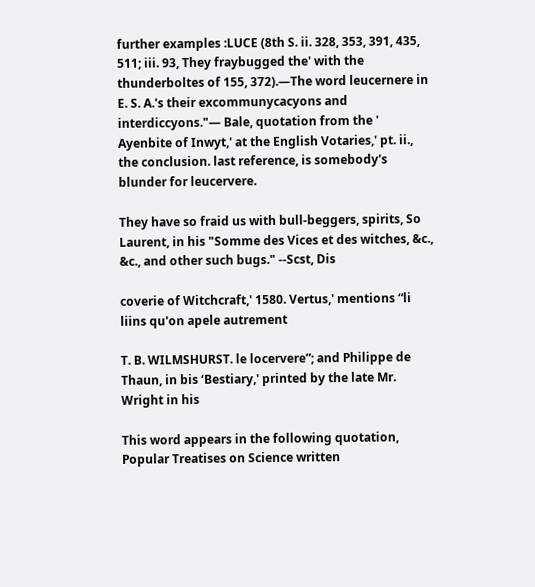further examples :LUCE (8th S. ii. 328, 353, 391, 435, 511; iii. 93, They fraybugged the' with the thunderboltes of 155, 372).—The word leucernere in E. S. A.'s their excommunycacyons and interdiccyons."— Bale, quotation from the ' Ayenbite of Inwyt,' at the English Votaries,' pt. ii., the conclusion. last reference, is somebody's blunder for leucervere.

They have so fraid us with bull-beggers, spirits, So Laurent, in his "Somme des Vices et des witches, &c., &c., and other such bugs." --Scst, Dis

coverie of Witchcraft,' 1580. Vertus,' mentions “li liins qu'on apele autrement

T. B. WILMSHURST. le locervere”; and Philippe de Thaun, in bis ‘Bestiary,' printed by the late Mr. Wright in his

This word appears in the following quotation, Popular Treatises on Science written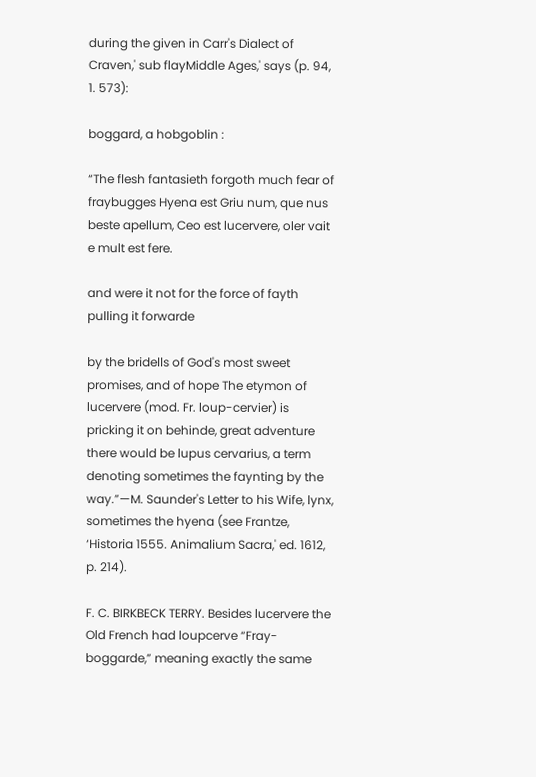during the given in Carr's Dialect of Craven,' sub flayMiddle Ages,' says (p. 94, 1. 573):

boggard, a hobgoblin :

“The flesh fantasieth forgoth much fear of fraybugges Hyena est Griu num, que nus beste apellum, Ceo est lucervere, oler vait e mult est fere.

and were it not for the force of fayth pulling it forwarde

by the bridells of God's most sweet promises, and of hope The etymon of lucervere (mod. Fr. loup-cervier) is pricking it on behinde, great adventure there would be lupus cervarius, a term denoting sometimes the faynting by the way.”—M. Saunder's Letter to his Wife, lynx, sometimes the hyena (see Frantze, ‘Historia 1555. Animalium Sacra,' ed. 1612, p. 214).

F. C. BIRKBECK TERRY. Besides lucervere the Old French had loupcerve “Fray-boggarde,” meaning exactly the same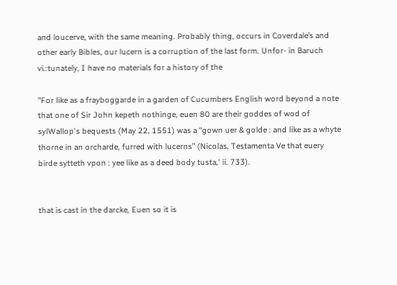and loucerve, with the same meaning. Probably thing, occurs in Coverdale’s and other early Bibles, our lucern is a corruption of the last form. Unfor- in Baruch vi.:tunately, I have no materials for a history of the

"For like as a frayboggarde in a garden of Cucumbers English word beyond a note that one of Sir John kepeth nothinge, euen 80 are their goddes of wod of sylWallop's bequests (May 22, 1551) was a “gown uer & golde : and like as a whyte thorne in an orcharde, furred with lucerns” (Nicolas, Testamenta Ve that euery birde sytteth vpon : yee like as a deed body tusta,' ii. 733).


that is cast in the darcke, Euen so it is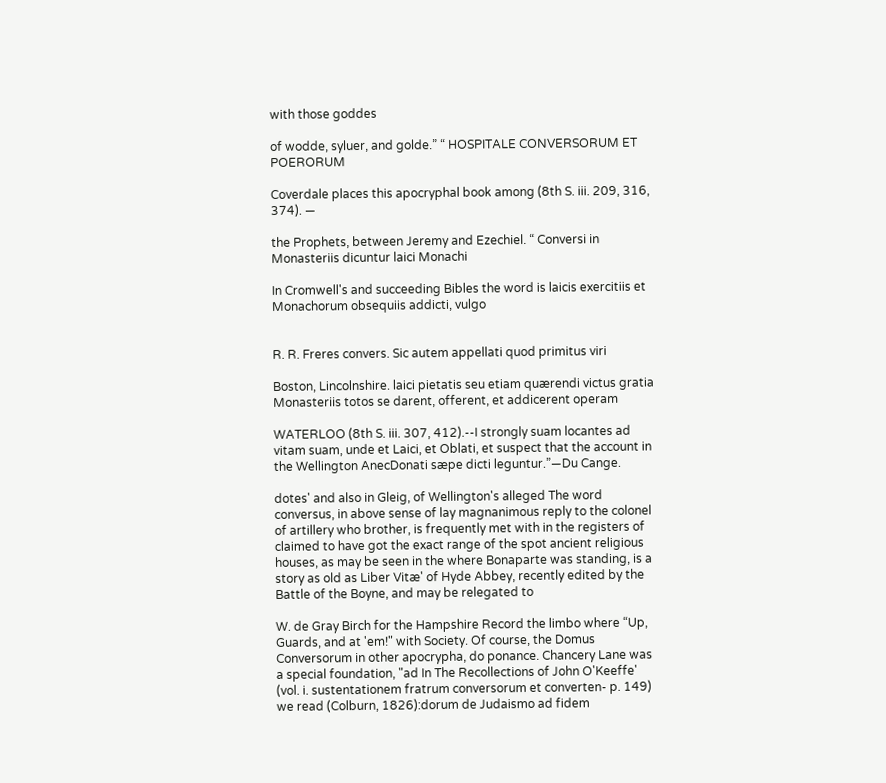with those goddes

of wodde, syluer, and golde.” “ HOSPITALE CONVERSORUM ET POERORUM

Coverdale places this apocryphal book among (8th S. iii. 209, 316, 374). —

the Prophets, between Jeremy and Ezechiel. “ Conversi in Monasteriis dicuntur laici Monachi

In Cromwell's and succeeding Bibles the word is laicis exercitiis et Monachorum obsequiis addicti, vulgo


R. R. Freres convers. Sic autem appellati quod primitus viri

Boston, Lincolnshire. laici pietatis seu etiam quærendi victus gratia Monasteriis totos se darent, offerent, et addicerent operam

WATERLOO (8th S. iii. 307, 412).--I strongly suam locantes ad vitam suam, unde et Laici, et Oblati, et suspect that the account in the Wellington AnecDonati sæpe dicti leguntur.”—Du Cange.

dotes' and also in Gleig, of Wellington's alleged The word conversus, in above sense of lay magnanimous reply to the colonel of artillery who brother, is frequently met with in the registers of claimed to have got the exact range of the spot ancient religious houses, as may be seen in the where Bonaparte was standing, is a story as old as Liber Vitæ' of Hyde Abbey, recently edited by the Battle of the Boyne, and may be relegated to

W. de Gray Birch for the Hampshire Record the limbo where “Up, Guards, and at 'em!" with Society. Of course, the Domus Conversorum in other apocrypha, do ponance. Chancery Lane was a special foundation, "ad In The Recollections of John O'Keeffe' (vol. i. sustentationem fratrum conversorum et converten- p. 149) we read (Colburn, 1826):dorum de Judaismo ad fidem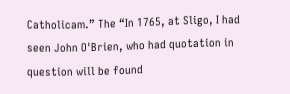Catholicam.” The “In 1765, at Sligo, I had seen John O'Brien, who had quotation in question will be found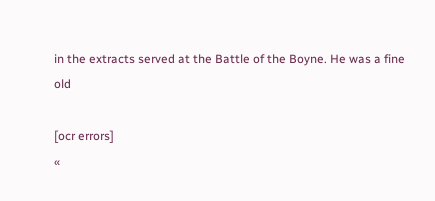in the extracts served at the Battle of the Boyne. He was a fine old

[ocr errors]
«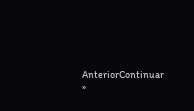AnteriorContinuar »